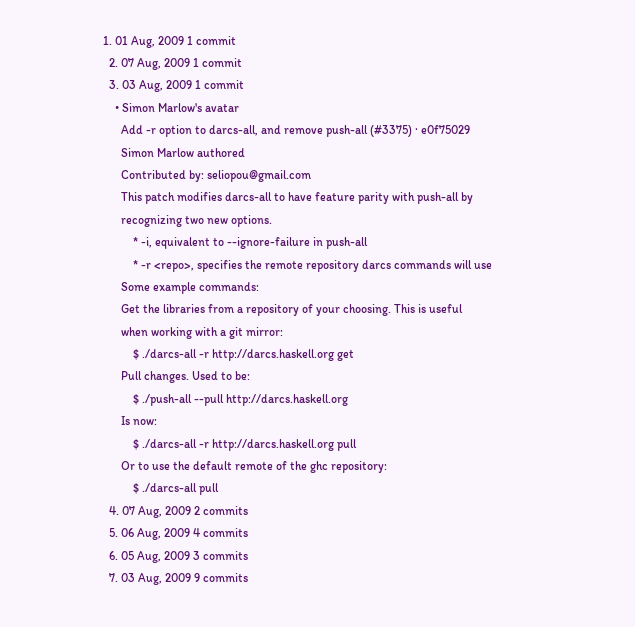1. 01 Aug, 2009 1 commit
  2. 07 Aug, 2009 1 commit
  3. 03 Aug, 2009 1 commit
    • Simon Marlow's avatar
      Add -r option to darcs-all, and remove push-all (#3375) · e0f75029
      Simon Marlow authored
      Contributed by: seliopou@gmail.com
      This patch modifies darcs-all to have feature parity with push-all by
      recognizing two new options.
          * -i, equivalent to --ignore-failure in push-all
          * -r <repo>, specifies the remote repository darcs commands will use
      Some example commands:
      Get the libraries from a repository of your choosing. This is useful
      when working with a git mirror:
          $ ./darcs-all -r http://darcs.haskell.org get
      Pull changes. Used to be:
          $ ./push-all --pull http://darcs.haskell.org
      Is now:
          $ ./darcs-all -r http://darcs.haskell.org pull
      Or to use the default remote of the ghc repository:
          $ ./darcs-all pull
  4. 07 Aug, 2009 2 commits
  5. 06 Aug, 2009 4 commits
  6. 05 Aug, 2009 3 commits
  7. 03 Aug, 2009 9 commits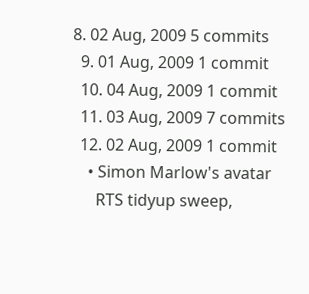8. 02 Aug, 2009 5 commits
  9. 01 Aug, 2009 1 commit
  10. 04 Aug, 2009 1 commit
  11. 03 Aug, 2009 7 commits
  12. 02 Aug, 2009 1 commit
    • Simon Marlow's avatar
      RTS tidyup sweep,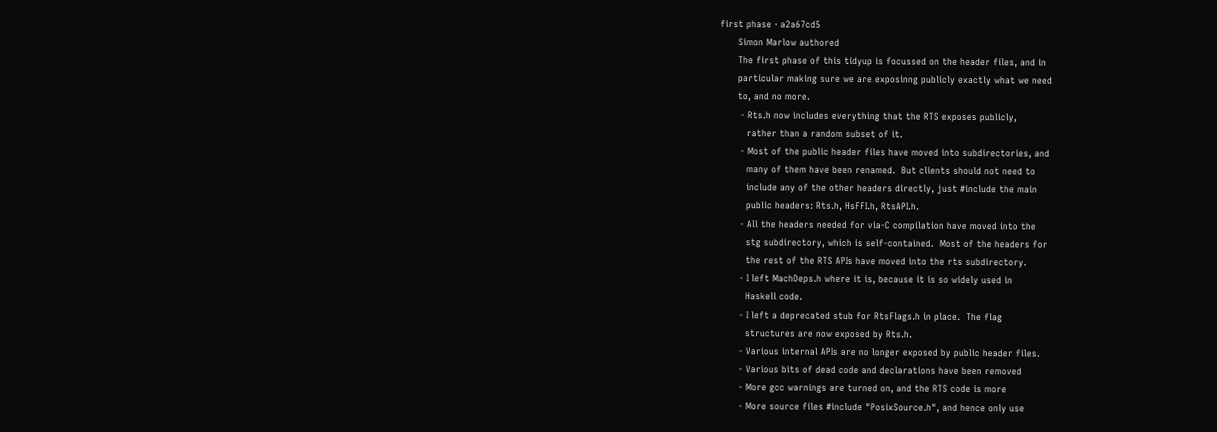first phase · a2a67cd5
      Simon Marlow authored
      The first phase of this tidyup is focussed on the header files, and in
      particular making sure we are exposinng publicly exactly what we need
      to, and no more.
       - Rts.h now includes everything that the RTS exposes publicly,
         rather than a random subset of it.
       - Most of the public header files have moved into subdirectories, and
         many of them have been renamed.  But clients should not need to
         include any of the other headers directly, just #include the main
         public headers: Rts.h, HsFFI.h, RtsAPI.h.
       - All the headers needed for via-C compilation have moved into the
         stg subdirectory, which is self-contained.  Most of the headers for
         the rest of the RTS APIs have moved into the rts subdirectory.
       - I left MachDeps.h where it is, because it is so widely used in
         Haskell code.
       - I left a deprecated stub for RtsFlags.h in place.  The flag
         structures are now exposed by Rts.h.
       - Various internal APIs are no longer exposed by public header files.
       - Various bits of dead code and declarations have been removed
       - More gcc warnings are turned on, and the RTS code is more
       - More source files #include "PosixSource.h", and hence only use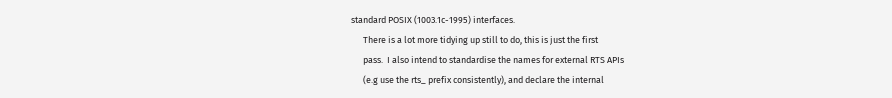standard POSIX (1003.1c-1995) interfaces.
      There is a lot more tidying up still to do, this is just the first
      pass.  I also intend to standardise the names for external RTS APIs
      (e.g use the rts_ prefix consistently), and declare the internal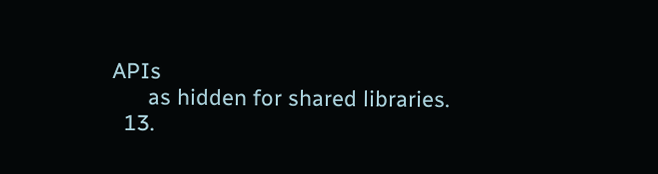APIs
      as hidden for shared libraries.
  13.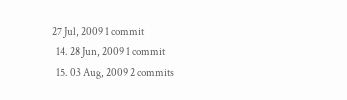27 Jul, 2009 1 commit
  14. 28 Jun, 2009 1 commit
  15. 03 Aug, 2009 2 commits